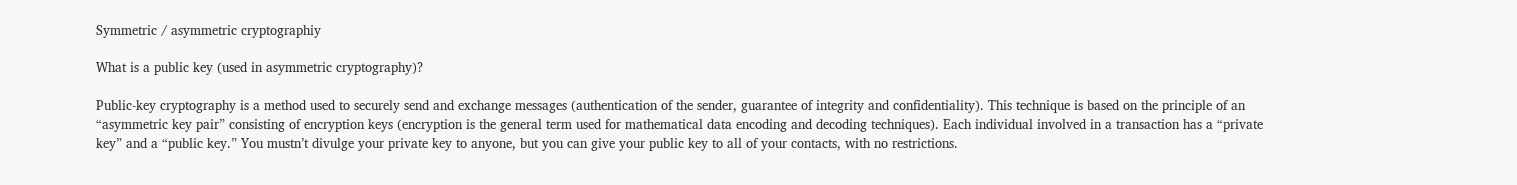Symmetric / asymmetric cryptographiy

What is a public key (used in asymmetric cryptography)?

Public-key cryptography is a method used to securely send and exchange messages (authentication of the sender, guarantee of integrity and confidentiality). This technique is based on the principle of an “asymmetric key pair” consisting of encryption keys (encryption is the general term used for mathematical data encoding and decoding techniques). Each individual involved in a transaction has a “private key” and a “public key.” You mustn’t divulge your private key to anyone, but you can give your public key to all of your contacts, with no restrictions.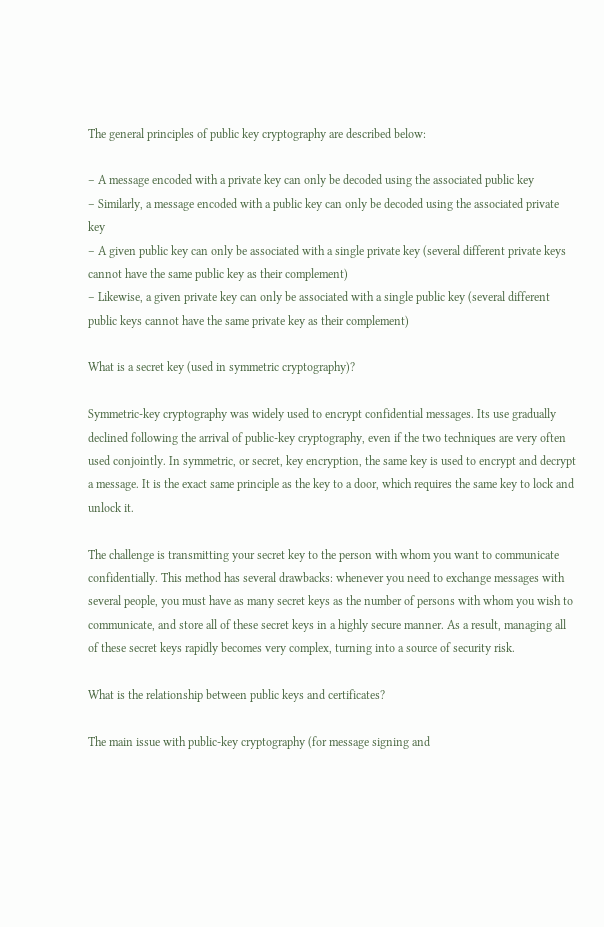The general principles of public key cryptography are described below:

– A message encoded with a private key can only be decoded using the associated public key
– Similarly, a message encoded with a public key can only be decoded using the associated private key
– A given public key can only be associated with a single private key (several different private keys cannot have the same public key as their complement)
– Likewise, a given private key can only be associated with a single public key (several different public keys cannot have the same private key as their complement)

What is a secret key (used in symmetric cryptography)?

Symmetric-key cryptography was widely used to encrypt confidential messages. Its use gradually declined following the arrival of public-key cryptography, even if the two techniques are very often used conjointly. In symmetric, or secret, key encryption, the same key is used to encrypt and decrypt a message. It is the exact same principle as the key to a door, which requires the same key to lock and unlock it.

The challenge is transmitting your secret key to the person with whom you want to communicate confidentially. This method has several drawbacks: whenever you need to exchange messages with several people, you must have as many secret keys as the number of persons with whom you wish to communicate, and store all of these secret keys in a highly secure manner. As a result, managing all of these secret keys rapidly becomes very complex, turning into a source of security risk.

What is the relationship between public keys and certificates?

The main issue with public-key cryptography (for message signing and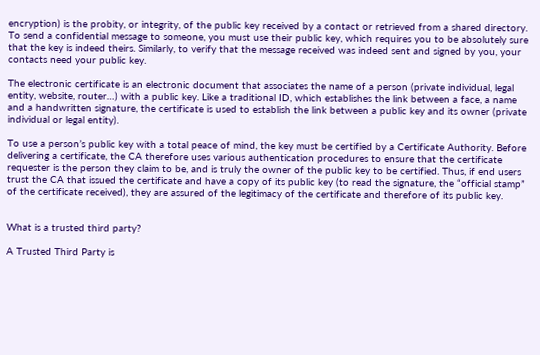encryption) is the probity, or integrity, of the public key received by a contact or retrieved from a shared directory. To send a confidential message to someone, you must use their public key, which requires you to be absolutely sure that the key is indeed theirs. Similarly, to verify that the message received was indeed sent and signed by you, your contacts need your public key.

The electronic certificate is an electronic document that associates the name of a person (private individual, legal entity, website, router…) with a public key. Like a traditional ID, which establishes the link between a face, a name and a handwritten signature, the certificate is used to establish the link between a public key and its owner (private individual or legal entity).

To use a person’s public key with a total peace of mind, the key must be certified by a Certificate Authority. Before delivering a certificate, the CA therefore uses various authentication procedures to ensure that the certificate requester is the person they claim to be, and is truly the owner of the public key to be certified. Thus, if end users trust the CA that issued the certificate and have a copy of its public key (to read the signature, the “official stamp” of the certificate received), they are assured of the legitimacy of the certificate and therefore of its public key.


What is a trusted third party?

A Trusted Third Party is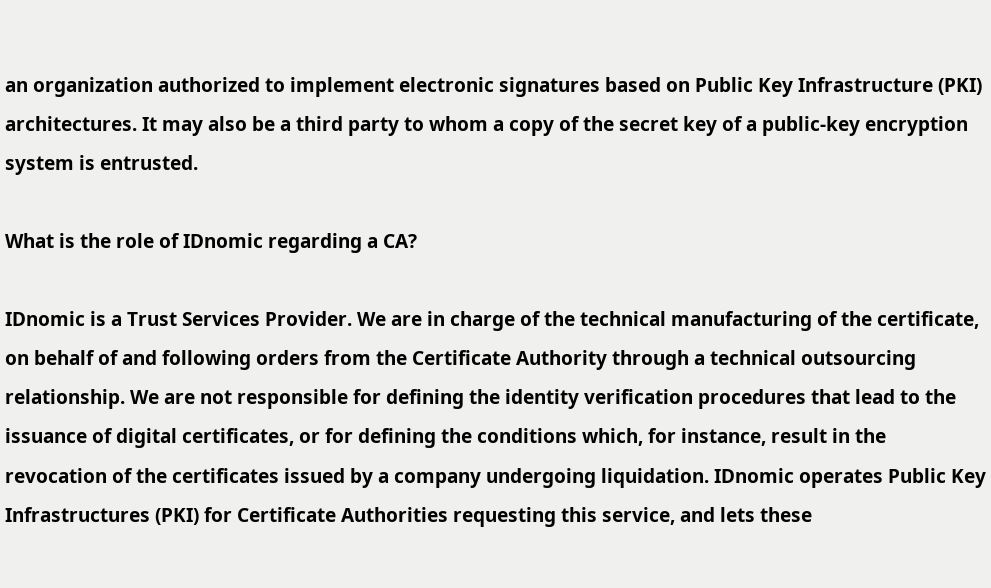an organization authorized to implement electronic signatures based on Public Key Infrastructure (PKI) architectures. It may also be a third party to whom a copy of the secret key of a public-key encryption system is entrusted.

What is the role of IDnomic regarding a CA?

IDnomic is a Trust Services Provider. We are in charge of the technical manufacturing of the certificate, on behalf of and following orders from the Certificate Authority through a technical outsourcing relationship. We are not responsible for defining the identity verification procedures that lead to the issuance of digital certificates, or for defining the conditions which, for instance, result in the revocation of the certificates issued by a company undergoing liquidation. IDnomic operates Public Key Infrastructures (PKI) for Certificate Authorities requesting this service, and lets these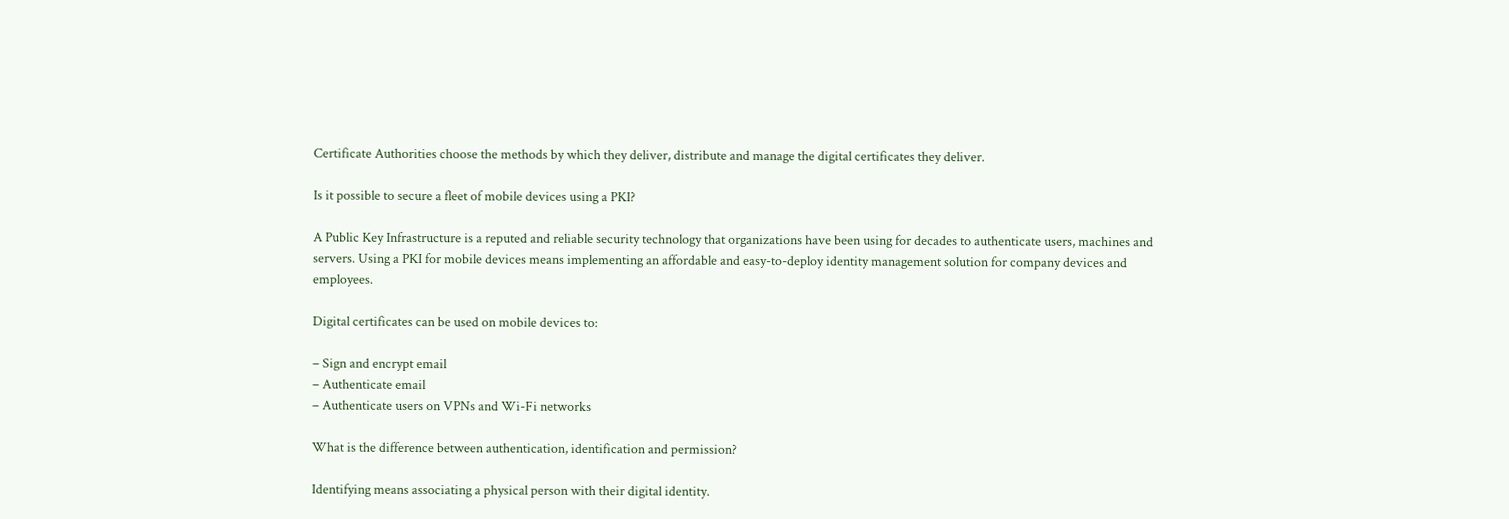Certificate Authorities choose the methods by which they deliver, distribute and manage the digital certificates they deliver.

Is it possible to secure a fleet of mobile devices using a PKI?

A Public Key Infrastructure is a reputed and reliable security technology that organizations have been using for decades to authenticate users, machines and servers. Using a PKI for mobile devices means implementing an affordable and easy-to-deploy identity management solution for company devices and employees.

Digital certificates can be used on mobile devices to:

– Sign and encrypt email
– Authenticate email
– Authenticate users on VPNs and Wi-Fi networks

What is the difference between authentication, identification and permission?

Identifying means associating a physical person with their digital identity.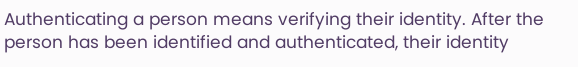Authenticating a person means verifying their identity. After the person has been identified and authenticated, their identity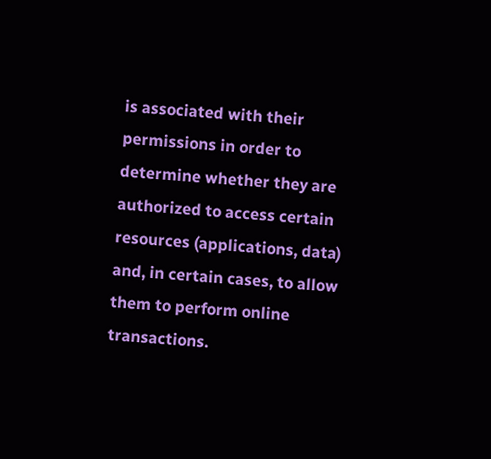is associated with their permissions in order to determine whether they are authorized to access certain resources (applications, data) and, in certain cases, to allow them to perform online transactions.